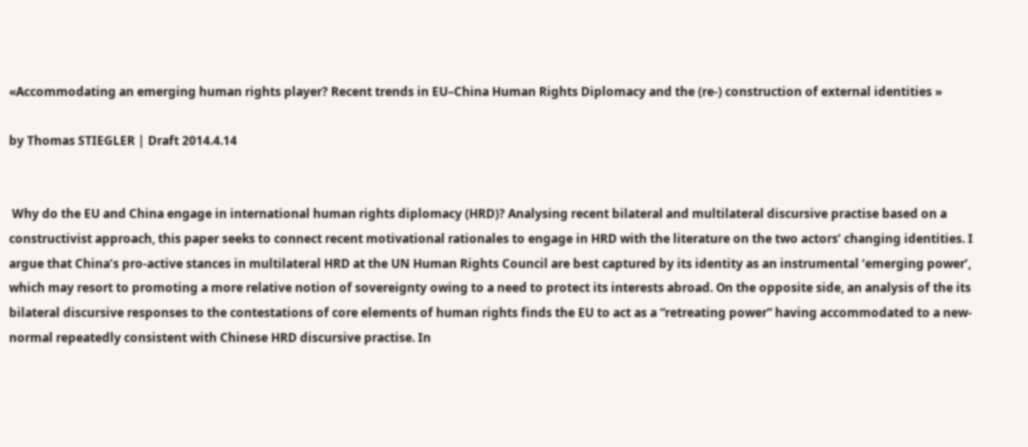«Accommodating an emerging human rights player? Recent trends in EU–China Human Rights Diplomacy and the (re-) construction of external identities »

by Thomas STIEGLER | Draft 2014.4.14


 Why do the EU and China engage in international human rights diplomacy (HRD)? Analysing recent bilateral and multilateral discursive practise based on a constructivist approach, this paper seeks to connect recent motivational rationales to engage in HRD with the literature on the two actors’ changing identities. I argue that China’s pro-active stances in multilateral HRD at the UN Human Rights Council are best captured by its identity as an instrumental ‘emerging power’, which may resort to promoting a more relative notion of sovereignty owing to a need to protect its interests abroad. On the opposite side, an analysis of the its bilateral discursive responses to the contestations of core elements of human rights finds the EU to act as a “retreating power” having accommodated to a new-normal repeatedly consistent with Chinese HRD discursive practise. In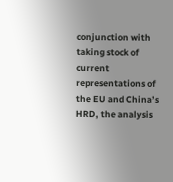conjunction with taking stock of current representations of the EU and China’s HRD, the analysis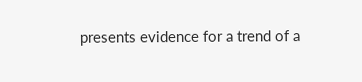presents evidence for a trend of a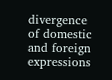divergence of domestic and foreign expressions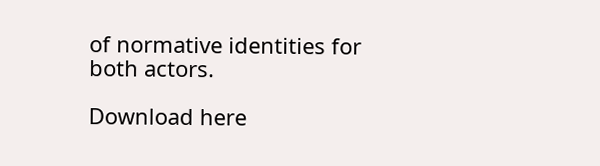of normative identities for both actors.

Download here